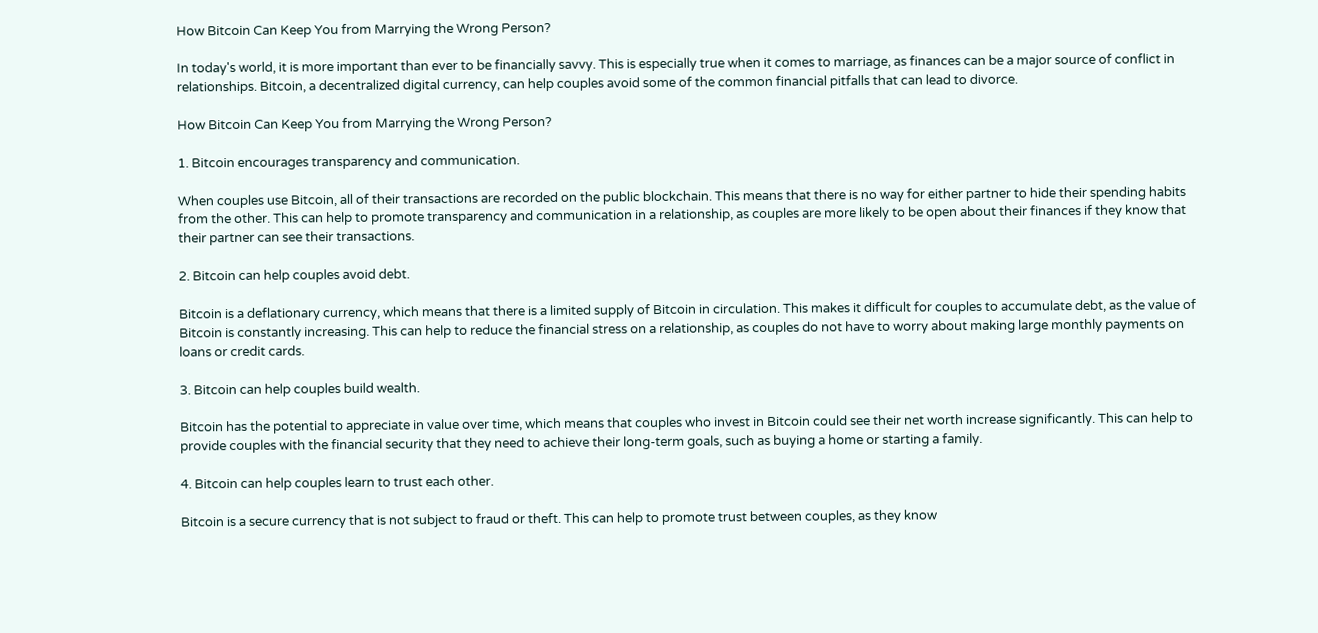How Bitcoin Can Keep You from Marrying the Wrong Person?

In today's world, it is more important than ever to be financially savvy. This is especially true when it comes to marriage, as finances can be a major source of conflict in relationships. Bitcoin, a decentralized digital currency, can help couples avoid some of the common financial pitfalls that can lead to divorce.

How Bitcoin Can Keep You from Marrying the Wrong Person?

1. Bitcoin encourages transparency and communication.

When couples use Bitcoin, all of their transactions are recorded on the public blockchain. This means that there is no way for either partner to hide their spending habits from the other. This can help to promote transparency and communication in a relationship, as couples are more likely to be open about their finances if they know that their partner can see their transactions.

2. Bitcoin can help couples avoid debt.

Bitcoin is a deflationary currency, which means that there is a limited supply of Bitcoin in circulation. This makes it difficult for couples to accumulate debt, as the value of Bitcoin is constantly increasing. This can help to reduce the financial stress on a relationship, as couples do not have to worry about making large monthly payments on loans or credit cards.

3. Bitcoin can help couples build wealth.

Bitcoin has the potential to appreciate in value over time, which means that couples who invest in Bitcoin could see their net worth increase significantly. This can help to provide couples with the financial security that they need to achieve their long-term goals, such as buying a home or starting a family.

4. Bitcoin can help couples learn to trust each other.

Bitcoin is a secure currency that is not subject to fraud or theft. This can help to promote trust between couples, as they know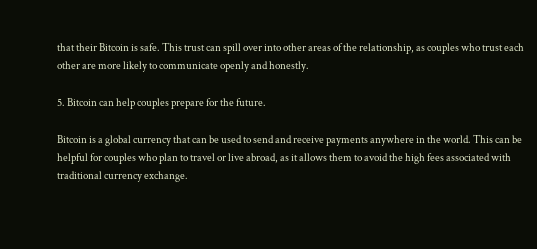that their Bitcoin is safe. This trust can spill over into other areas of the relationship, as couples who trust each other are more likely to communicate openly and honestly.

5. Bitcoin can help couples prepare for the future.

Bitcoin is a global currency that can be used to send and receive payments anywhere in the world. This can be helpful for couples who plan to travel or live abroad, as it allows them to avoid the high fees associated with traditional currency exchange.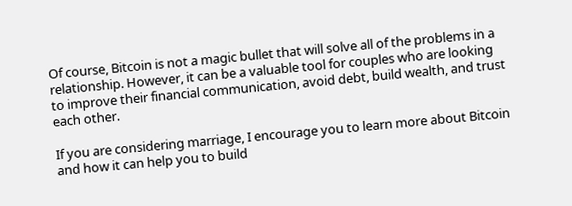Of course, Bitcoin is not a magic bullet that will solve all of the problems in a relationship. However, it can be a valuable tool for couples who are looking to improve their financial communication, avoid debt, build wealth, and trust each other.

If you are considering marriage, I encourage you to learn more about Bitcoin and how it can help you to build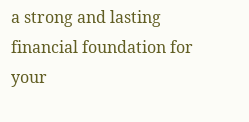a strong and lasting financial foundation for your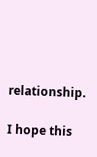relationship.

I hope this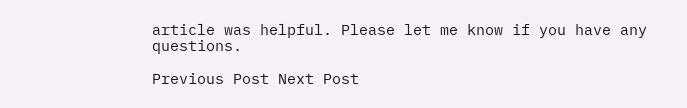article was helpful. Please let me know if you have any questions.

Previous Post Next Post